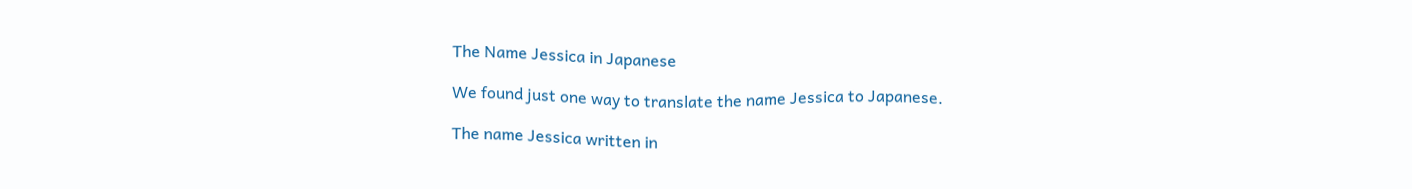The Name Jessica in Japanese

We found just one way to translate the name Jessica to Japanese.

The name Jessica written in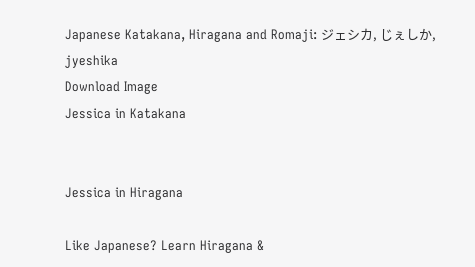Japanese Katakana, Hiragana and Romaji: ジェシカ, じぇしか, jyeshika
Download Image
Jessica in Katakana


Jessica in Hiragana

Like Japanese? Learn Hiragana &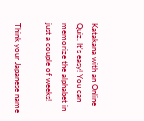Katakana with an Online Quiz. It's easy! You can memorize the alphabet in just a couple of weeks!

Think your Japanese name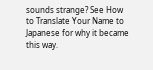sounds strange? See How to Translate Your Name to Japanese for why it became this way.